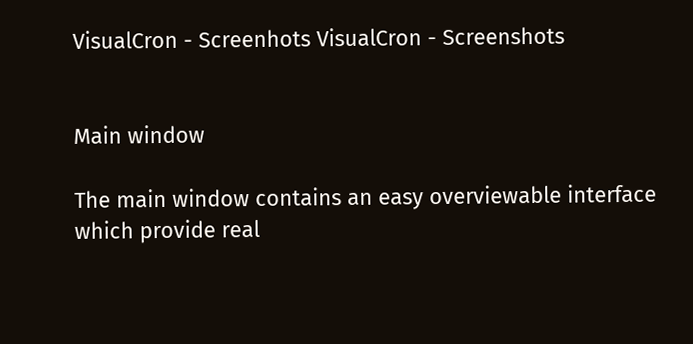VisualCron - Screenhots VisualCron - Screenshots


Main window

The main window contains an easy overviewable interface which provide real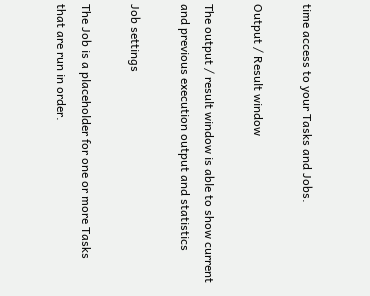time access to your Tasks and Jobs.

Output / Result window

The output / result window is able to show current and previous execution output and statistics

Job settings

The Job is a placeholder for one or more Tasks that are run in order.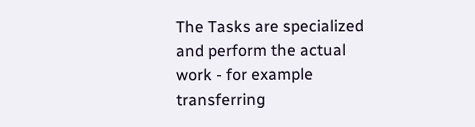The Tasks are specialized and perform the actual work - for example transferring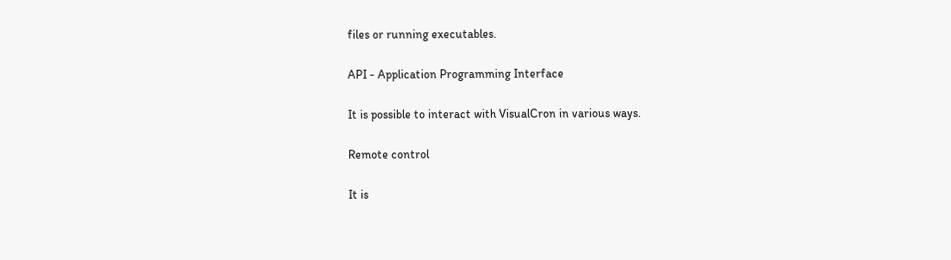files or running executables.

API - Application Programming Interface

It is possible to interact with VisualCron in various ways.

Remote control

It is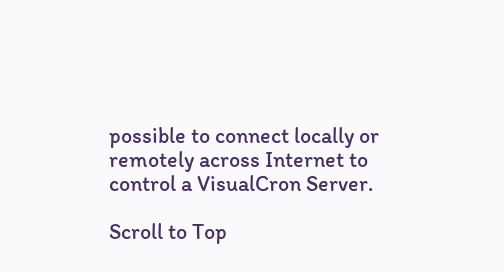possible to connect locally or remotely across Internet to control a VisualCron Server.

Scroll to Top